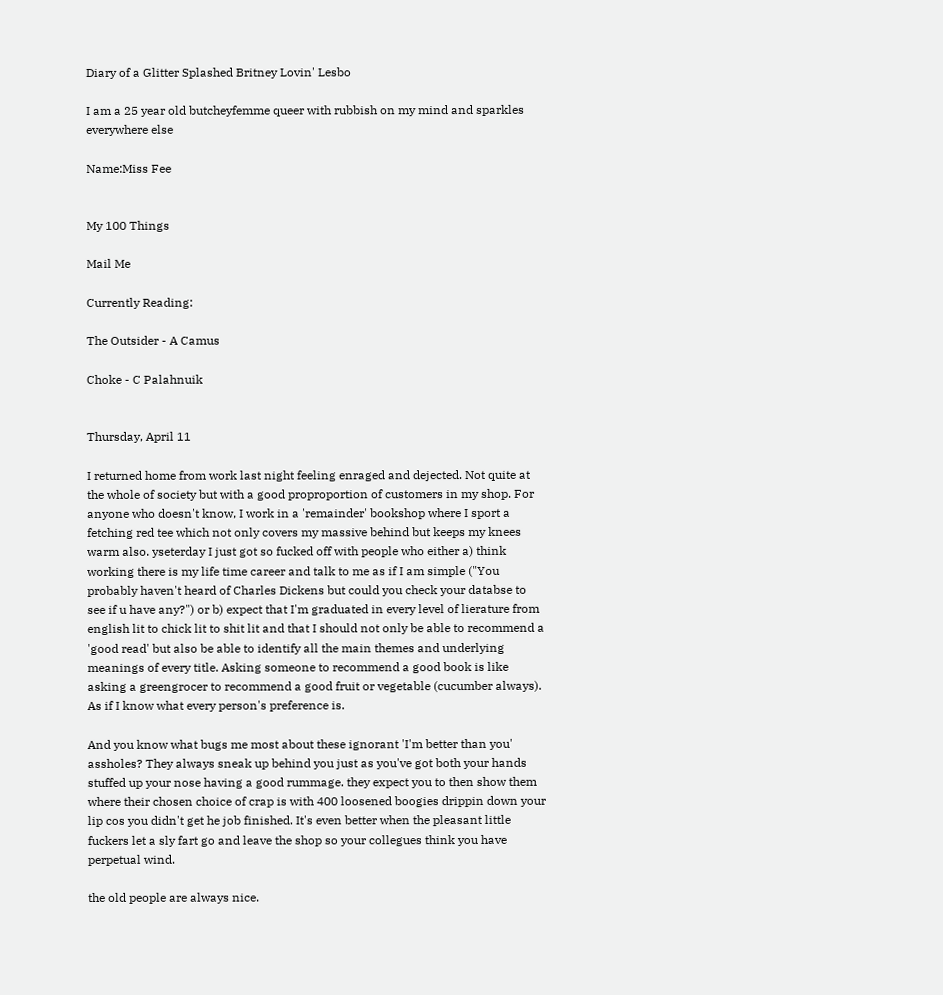Diary of a Glitter Splashed Britney Lovin' Lesbo

I am a 25 year old butcheyfemme queer with rubbish on my mind and sparkles everywhere else

Name:Miss Fee


My 100 Things

Mail Me

Currently Reading:

The Outsider - A Camus

Choke - C Palahnuik


Thursday, April 11

I returned home from work last night feeling enraged and dejected. Not quite at the whole of society but with a good proproportion of customers in my shop. For anyone who doesn't know, I work in a 'remainder' bookshop where I sport a fetching red tee which not only covers my massive behind but keeps my knees warm also. yseterday I just got so fucked off with people who either a) think working there is my life time career and talk to me as if I am simple ("You probably haven't heard of Charles Dickens but could you check your databse to see if u have any?") or b) expect that I'm graduated in every level of lierature from english lit to chick lit to shit lit and that I should not only be able to recommend a 'good read' but also be able to identify all the main themes and underlying meanings of every title. Asking someone to recommend a good book is like asking a greengrocer to recommend a good fruit or vegetable (cucumber always). As if I know what every person's preference is.

And you know what bugs me most about these ignorant 'I'm better than you' assholes? They always sneak up behind you just as you've got both your hands stuffed up your nose having a good rummage. they expect you to then show them where their chosen choice of crap is with 400 loosened boogies drippin down your lip cos you didn't get he job finished. It's even better when the pleasant little fuckers let a sly fart go and leave the shop so your collegues think you have perpetual wind.

the old people are always nice.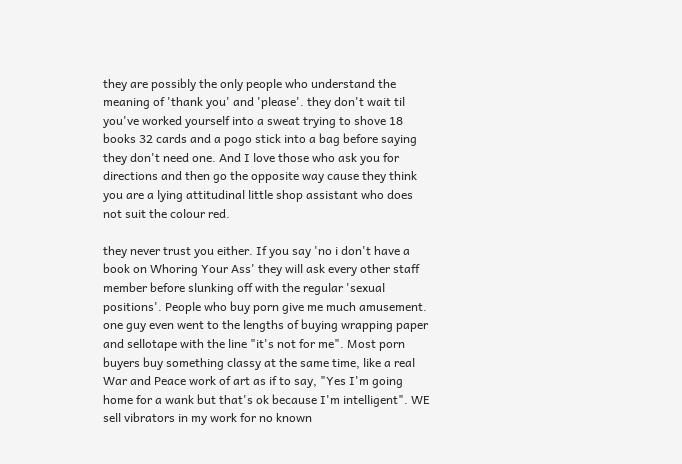they are possibly the only people who understand the meaning of 'thank you' and 'please'. they don't wait til you've worked yourself into a sweat trying to shove 18 books 32 cards and a pogo stick into a bag before saying they don't need one. And I love those who ask you for directions and then go the opposite way cause they think you are a lying attitudinal little shop assistant who does not suit the colour red.

they never trust you either. If you say 'no i don't have a book on Whoring Your Ass' they will ask every other staff member before slunking off with the regular 'sexual positions'. People who buy porn give me much amusement. one guy even went to the lengths of buying wrapping paper and sellotape with the line "it's not for me". Most porn buyers buy something classy at the same time, like a real War and Peace work of art as if to say, "Yes I'm going home for a wank but that's ok because I'm intelligent". WE sell vibrators in my work for no known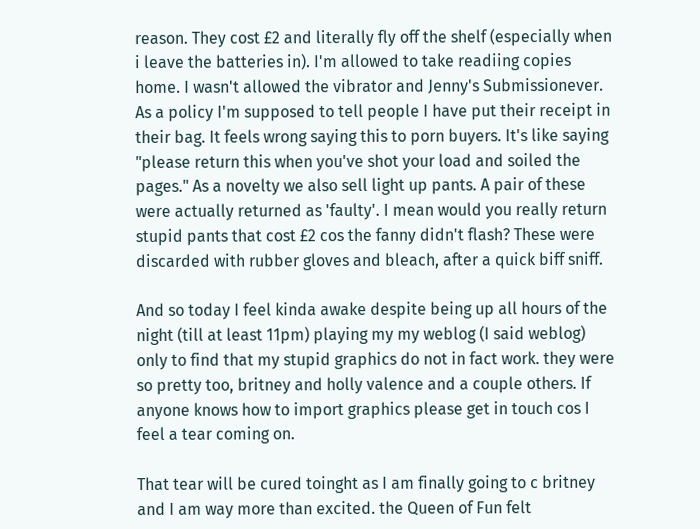reason. They cost £2 and literally fly off the shelf (especially when i leave the batteries in). I'm allowed to take readiing copies home. I wasn't allowed the vibrator and Jenny's Submissionever. As a policy I'm supposed to tell people I have put their receipt in their bag. It feels wrong saying this to porn buyers. It's like saying "please return this when you've shot your load and soiled the pages." As a novelty we also sell light up pants. A pair of these were actually returned as 'faulty'. I mean would you really return stupid pants that cost £2 cos the fanny didn't flash? These were discarded with rubber gloves and bleach, after a quick biff sniff.

And so today I feel kinda awake despite being up all hours of the night (till at least 11pm) playing my my weblog (I said weblog) only to find that my stupid graphics do not in fact work. they were so pretty too, britney and holly valence and a couple others. If anyone knows how to import graphics please get in touch cos I feel a tear coming on.

That tear will be cured toinght as I am finally going to c britney and I am way more than excited. the Queen of Fun felt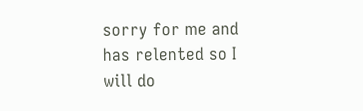sorry for me and has relented so I will do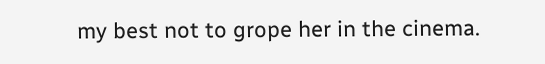my best not to grope her in the cinema.